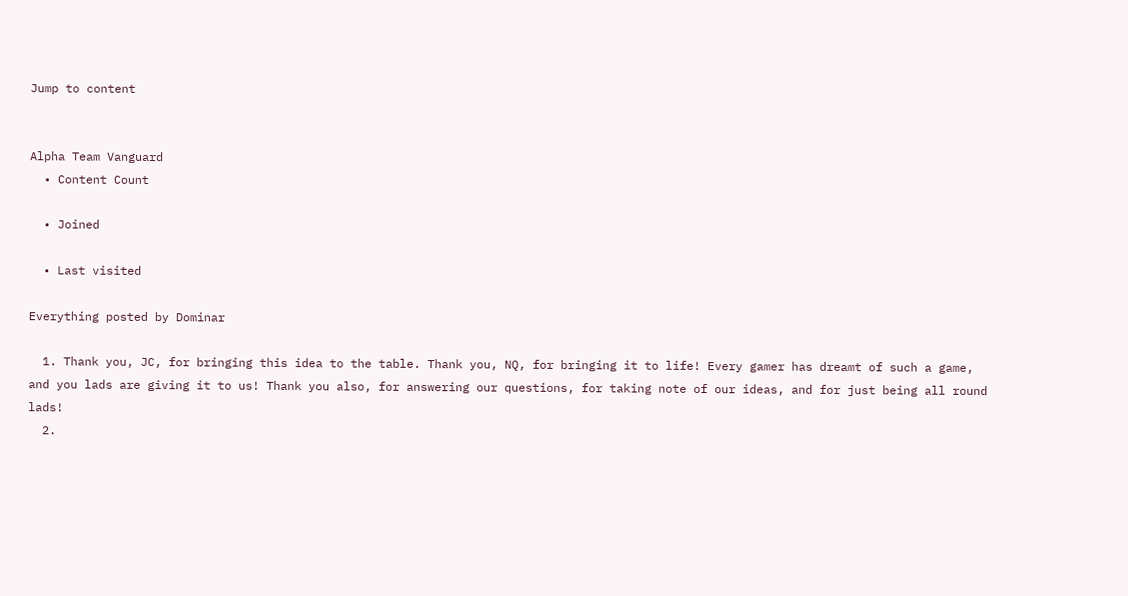Jump to content


Alpha Team Vanguard
  • Content Count

  • Joined

  • Last visited

Everything posted by Dominar

  1. Thank you, JC, for bringing this idea to the table. Thank you, NQ, for bringing it to life! Every gamer has dreamt of such a game, and you lads are giving it to us! Thank you also, for answering our questions, for taking note of our ideas, and for just being all round lads!
  2.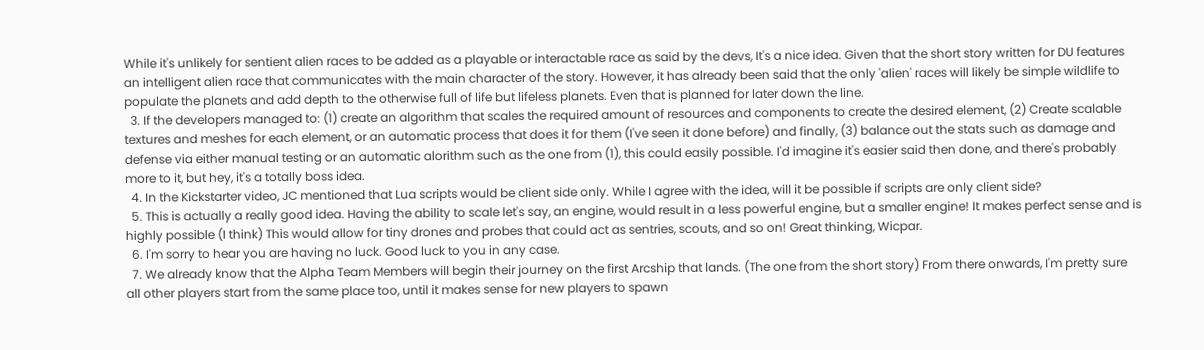While it's unlikely for sentient alien races to be added as a playable or interactable race as said by the devs, It's a nice idea. Given that the short story written for DU features an intelligent alien race that communicates with the main character of the story. However, it has already been said that the only 'alien' races will likely be simple wildlife to populate the planets and add depth to the otherwise full of life but lifeless planets. Even that is planned for later down the line.
  3. If the developers managed to: (1) create an algorithm that scales the required amount of resources and components to create the desired element, (2) Create scalable textures and meshes for each element, or an automatic process that does it for them (I've seen it done before) and finally, (3) balance out the stats such as damage and defense via either manual testing or an automatic alorithm such as the one from (1), this could easily possible. I'd imagine it's easier said then done, and there's probably more to it, but hey, it's a totally boss idea.
  4. In the Kickstarter video, JC mentioned that Lua scripts would be client side only. While I agree with the idea, will it be possible if scripts are only client side?
  5. This is actually a really good idea. Having the ability to scale let's say, an engine, would result in a less powerful engine, but a smaller engine! It makes perfect sense and is highly possible (I think) This would allow for tiny drones and probes that could act as sentries, scouts, and so on! Great thinking, Wicpar.
  6. I'm sorry to hear you are having no luck. Good luck to you in any case.
  7. We already know that the Alpha Team Members will begin their journey on the first Arcship that lands. (The one from the short story) From there onwards, I'm pretty sure all other players start from the same place too, until it makes sense for new players to spawn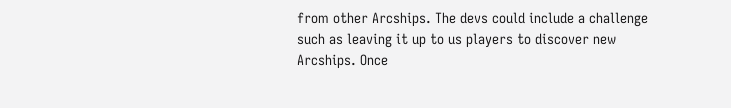from other Arcships. The devs could include a challenge such as leaving it up to us players to discover new Arcships. Once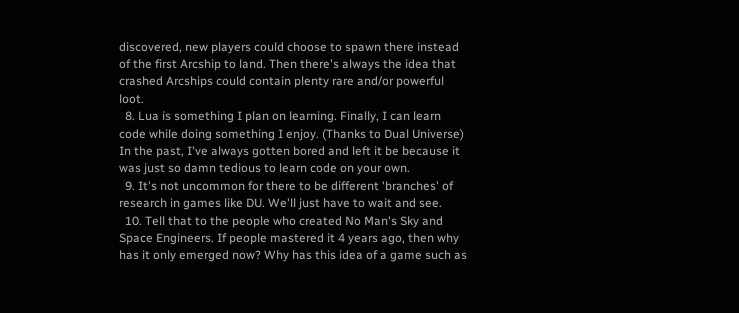discovered, new players could choose to spawn there instead of the first Arcship to land. Then there's always the idea that crashed Arcships could contain plenty rare and/or powerful loot.
  8. Lua is something I plan on learning. Finally, I can learn code while doing something I enjoy. (Thanks to Dual Universe) In the past, I've always gotten bored and left it be because it was just so damn tedious to learn code on your own.
  9. It's not uncommon for there to be different 'branches' of research in games like DU. We'll just have to wait and see.
  10. Tell that to the people who created No Man's Sky and Space Engineers. If people mastered it 4 years ago, then why has it only emerged now? Why has this idea of a game such as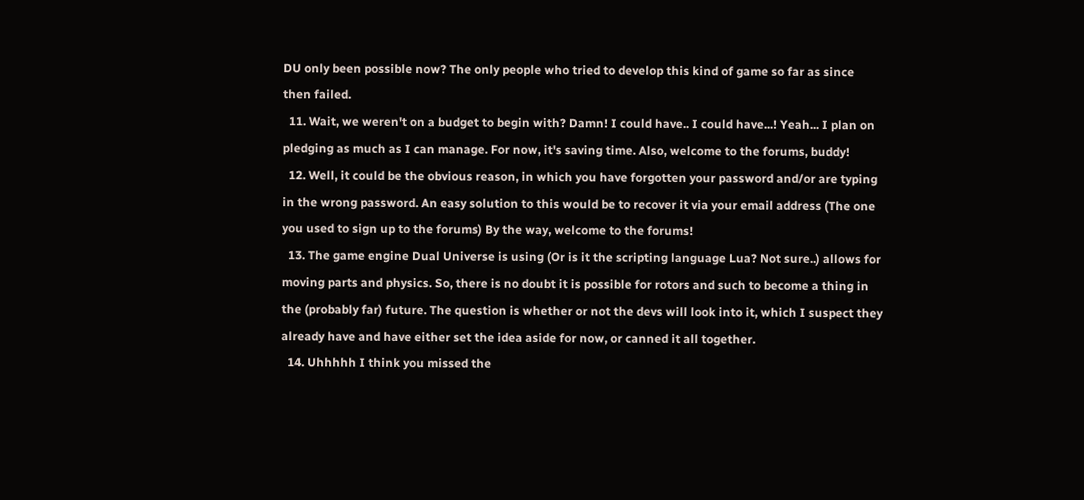DU only been possible now? The only people who tried to develop this kind of game so far as since then failed.
  11. Wait, we weren't on a budget to begin with? Damn! I could have.. I could have...! Yeah... I plan on pledging as much as I can manage. For now, it's saving time. Also, welcome to the forums, buddy!
  12. Well, it could be the obvious reason, in which you have forgotten your password and/or are typing in the wrong password. An easy solution to this would be to recover it via your email address (The one you used to sign up to the forums) By the way, welcome to the forums!
  13. The game engine Dual Universe is using (Or is it the scripting language Lua? Not sure..) allows for moving parts and physics. So, there is no doubt it is possible for rotors and such to become a thing in the (probably far) future. The question is whether or not the devs will look into it, which I suspect they already have and have either set the idea aside for now, or canned it all together.
  14. Uhhhhh I think you missed the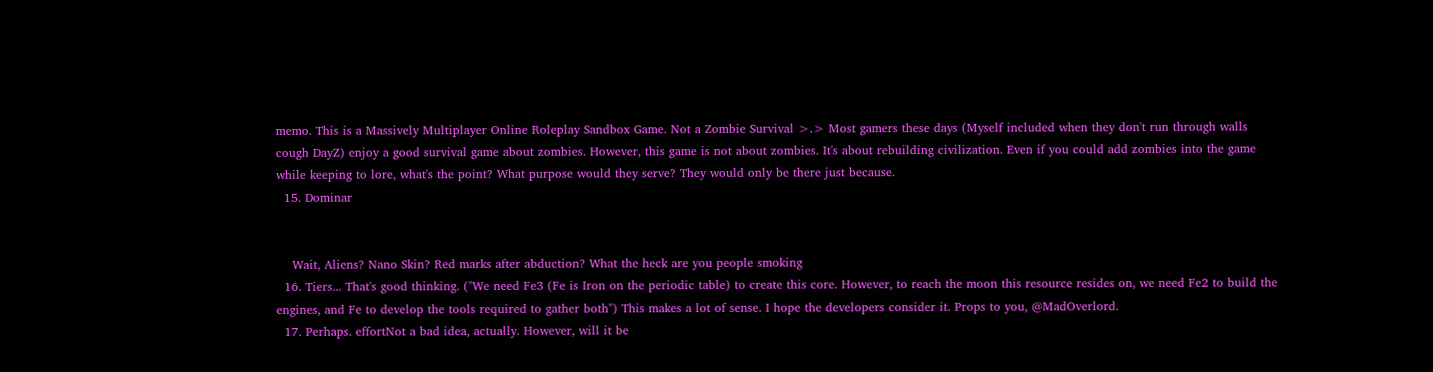memo. This is a Massively Multiplayer Online Roleplay Sandbox Game. Not a Zombie Survival >.> Most gamers these days (Myself included when they don't run through walls cough DayZ) enjoy a good survival game about zombies. However, this game is not about zombies. It's about rebuilding civilization. Even if you could add zombies into the game while keeping to lore, what's the point? What purpose would they serve? They would only be there just because.
  15. Dominar


    Wait, Aliens? Nano Skin? Red marks after abduction? What the heck are you people smoking
  16. Tiers... That's good thinking. ("We need Fe3 (Fe is Iron on the periodic table) to create this core. However, to reach the moon this resource resides on, we need Fe2 to build the engines, and Fe to develop the tools required to gather both") This makes a lot of sense. I hope the developers consider it. Props to you, @MadOverlord.
  17. Perhaps. effortNot a bad idea, actually. However, will it be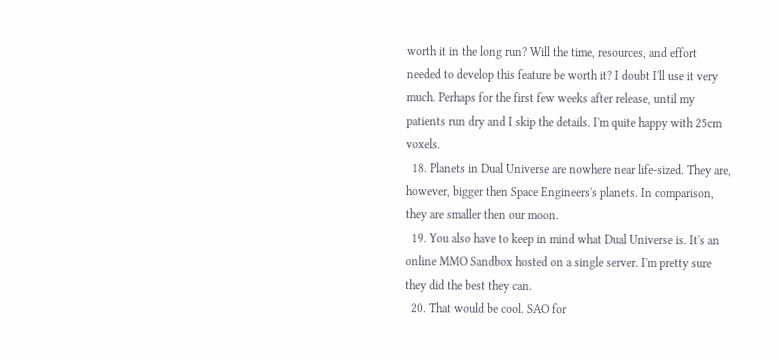worth it in the long run? Will the time, resources, and effort needed to develop this feature be worth it? I doubt I'll use it very much. Perhaps for the first few weeks after release, until my patients run dry and I skip the details. I'm quite happy with 25cm voxels.
  18. Planets in Dual Universe are nowhere near life-sized. They are, however, bigger then Space Engineers's planets. In comparison, they are smaller then our moon.
  19. You also have to keep in mind what Dual Universe is. It's an online MMO Sandbox hosted on a single server. I'm pretty sure they did the best they can.
  20. That would be cool. SAO for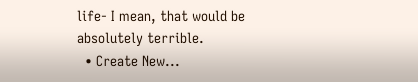life- I mean, that would be absolutely terrible.
  • Create New...